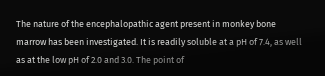The nature of the encephalopathic agent present in monkey bone marrow has been investigated. It is readily soluble at a pH of 7.4, as well as at the low pH of 2.0 and 3.0. The point of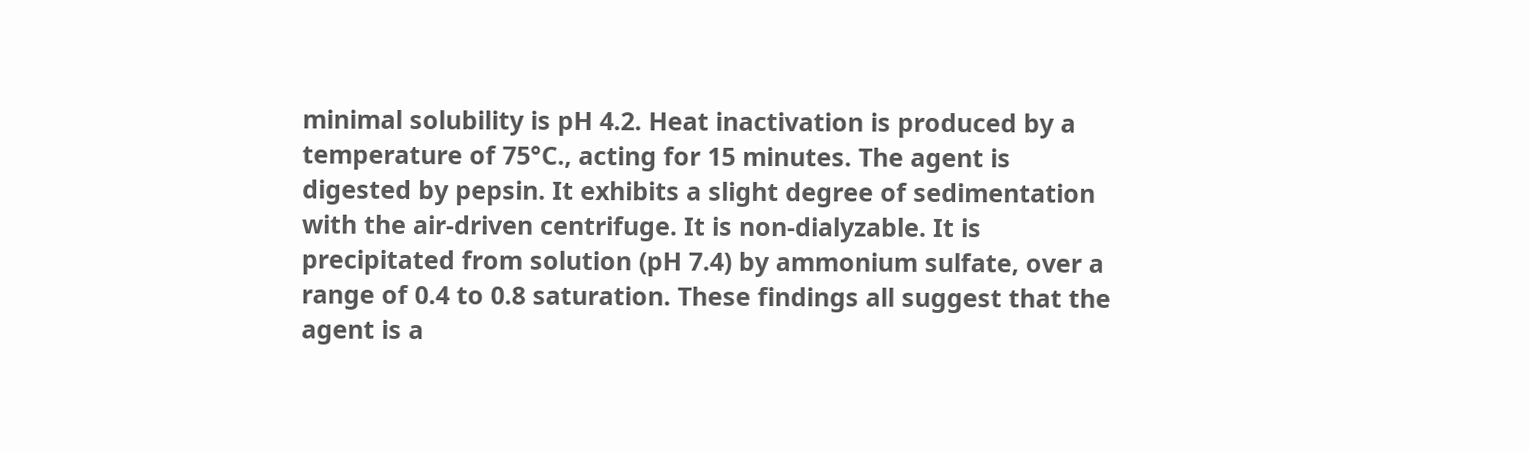minimal solubility is pH 4.2. Heat inactivation is produced by a temperature of 75°C., acting for 15 minutes. The agent is digested by pepsin. It exhibits a slight degree of sedimentation with the air-driven centrifuge. It is non-dialyzable. It is precipitated from solution (pH 7.4) by ammonium sulfate, over a range of 0.4 to 0.8 saturation. These findings all suggest that the agent is a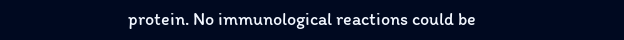protein. No immunological reactions could be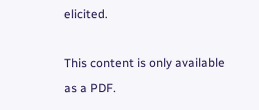elicited.

This content is only available as a PDF.